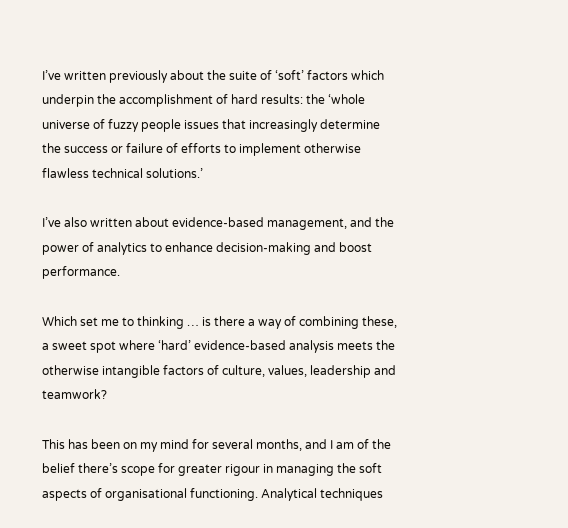I’ve written previously about the suite of ‘soft’ factors which underpin the accomplishment of hard results: the ‘whole universe of fuzzy people issues that increasingly determine the success or failure of efforts to implement otherwise flawless technical solutions.’

I’ve also written about evidence-based management, and the power of analytics to enhance decision-making and boost performance.

Which set me to thinking … is there a way of combining these, a sweet spot where ‘hard’ evidence-based analysis meets the otherwise intangible factors of culture, values, leadership and teamwork?

This has been on my mind for several months, and I am of the belief there’s scope for greater rigour in managing the soft aspects of organisational functioning. Analytical techniques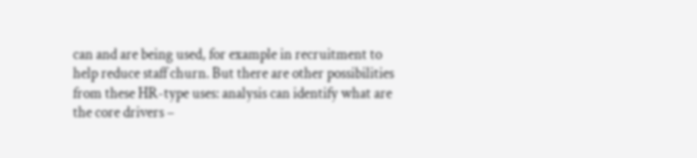can and are being used, for example in recruitment to help reduce staff churn. But there are other possibilities from these HR-type uses: analysis can identify what are the core drivers –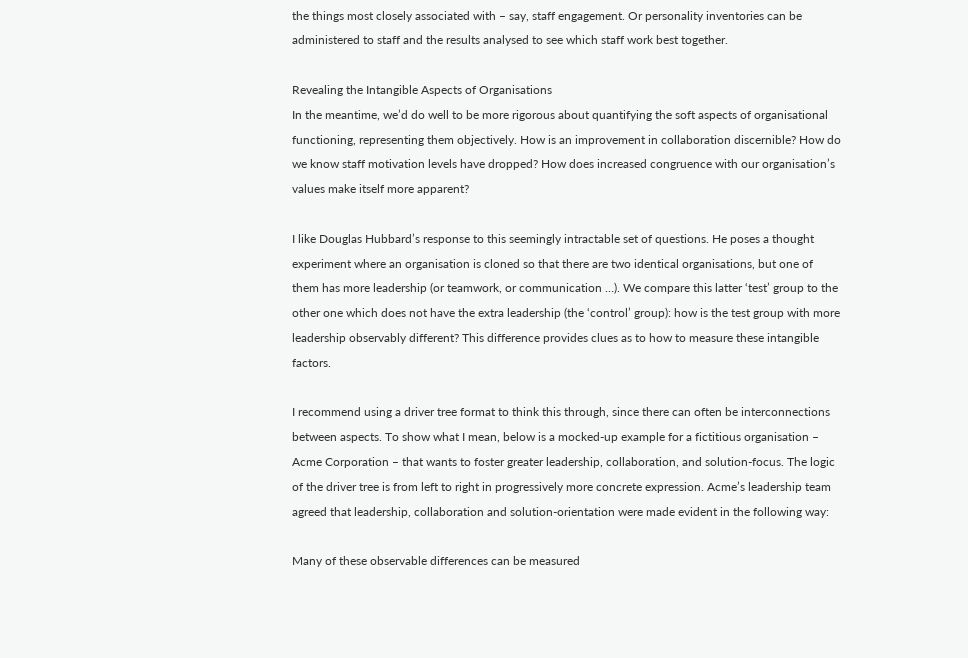the things most closely associated with – say, staff engagement. Or personality inventories can be administered to staff and the results analysed to see which staff work best together.

Revealing the Intangible Aspects of Organisations
In the meantime, we’d do well to be more rigorous about quantifying the soft aspects of organisational functioning, representing them objectively. How is an improvement in collaboration discernible? How do we know staff motivation levels have dropped? How does increased congruence with our organisation’s values make itself more apparent?

I like Douglas Hubbard’s response to this seemingly intractable set of questions. He poses a thought experiment where an organisation is cloned so that there are two identical organisations, but one of them has more leadership (or teamwork, or communication …). We compare this latter ‘test’ group to the other one which does not have the extra leadership (the ‘control’ group): how is the test group with more leadership observably different? This difference provides clues as to how to measure these intangible factors.

I recommend using a driver tree format to think this through, since there can often be interconnections between aspects. To show what I mean, below is a mocked-up example for a fictitious organisation – Acme Corporation – that wants to foster greater leadership, collaboration, and solution-focus. The logic of the driver tree is from left to right in progressively more concrete expression. Acme’s leadership team agreed that leadership, collaboration and solution-orientation were made evident in the following way:

Many of these observable differences can be measured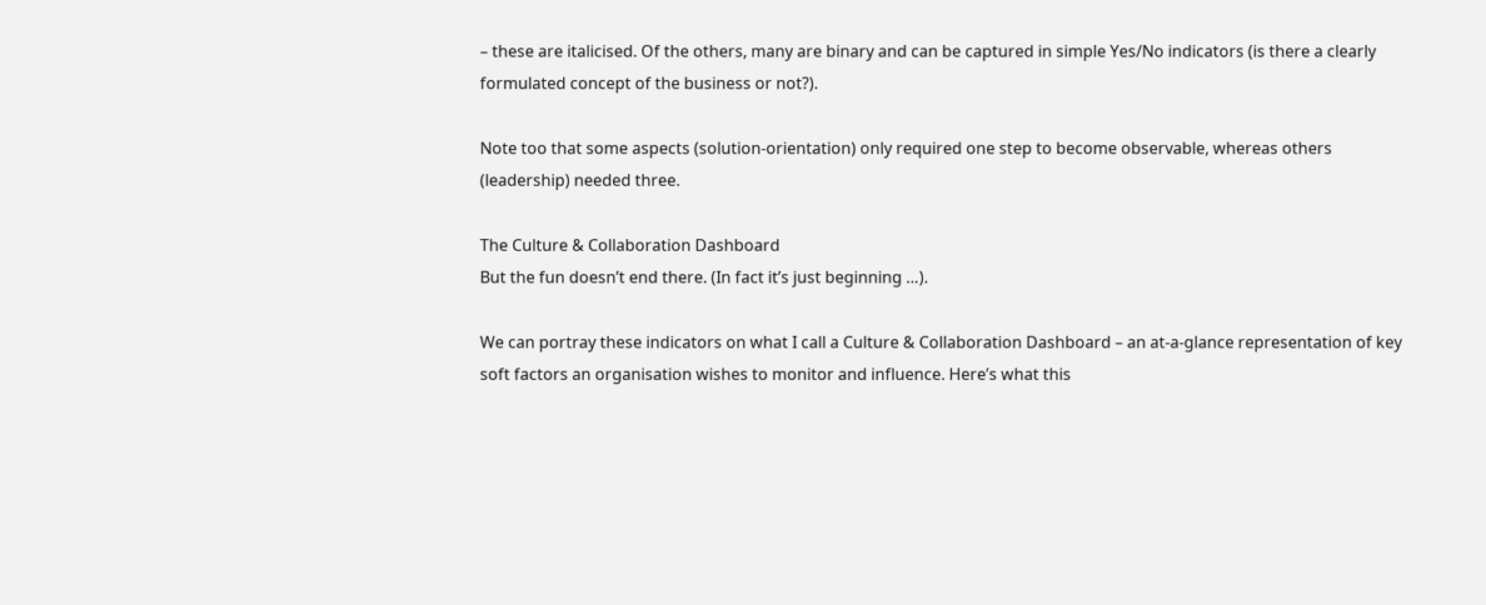– these are italicised. Of the others, many are binary and can be captured in simple Yes/No indicators (is there a clearly formulated concept of the business or not?).

Note too that some aspects (solution-orientation) only required one step to become observable, whereas others (leadership) needed three.

The Culture & Collaboration Dashboard
But the fun doesn’t end there. (In fact it’s just beginning …).

We can portray these indicators on what I call a Culture & Collaboration Dashboard – an at-a-glance representation of key soft factors an organisation wishes to monitor and influence. Here’s what this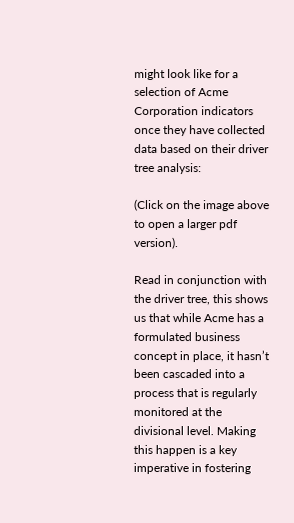might look like for a selection of Acme Corporation indicators once they have collected data based on their driver tree analysis:

(Click on the image above to open a larger pdf version).

Read in conjunction with the driver tree, this shows us that while Acme has a formulated business concept in place, it hasn’t been cascaded into a process that is regularly monitored at the divisional level. Making this happen is a key imperative in fostering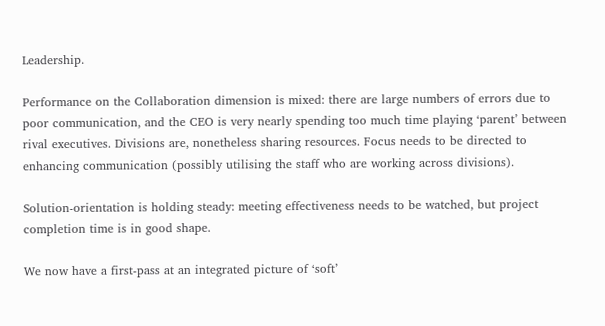Leadership.

Performance on the Collaboration dimension is mixed: there are large numbers of errors due to poor communication, and the CEO is very nearly spending too much time playing ‘parent’ between rival executives. Divisions are, nonetheless sharing resources. Focus needs to be directed to enhancing communication (possibly utilising the staff who are working across divisions).

Solution-orientation is holding steady: meeting effectiveness needs to be watched, but project completion time is in good shape.

We now have a first-pass at an integrated picture of ‘soft’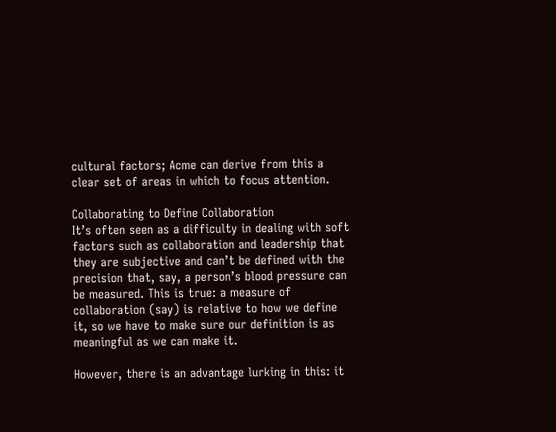cultural factors; Acme can derive from this a clear set of areas in which to focus attention.

Collaborating to Define Collaboration
It’s often seen as a difficulty in dealing with soft factors such as collaboration and leadership that they are subjective and can’t be defined with the precision that, say, a person’s blood pressure can be measured. This is true: a measure of collaboration (say) is relative to how we define it, so we have to make sure our definition is as meaningful as we can make it.

However, there is an advantage lurking in this: it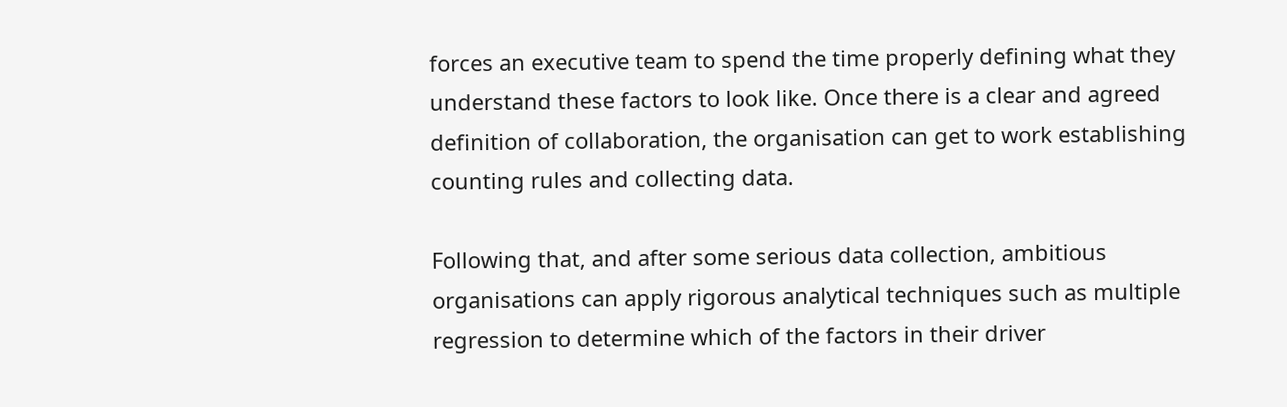forces an executive team to spend the time properly defining what they understand these factors to look like. Once there is a clear and agreed definition of collaboration, the organisation can get to work establishing counting rules and collecting data.

Following that, and after some serious data collection, ambitious organisations can apply rigorous analytical techniques such as multiple regression to determine which of the factors in their driver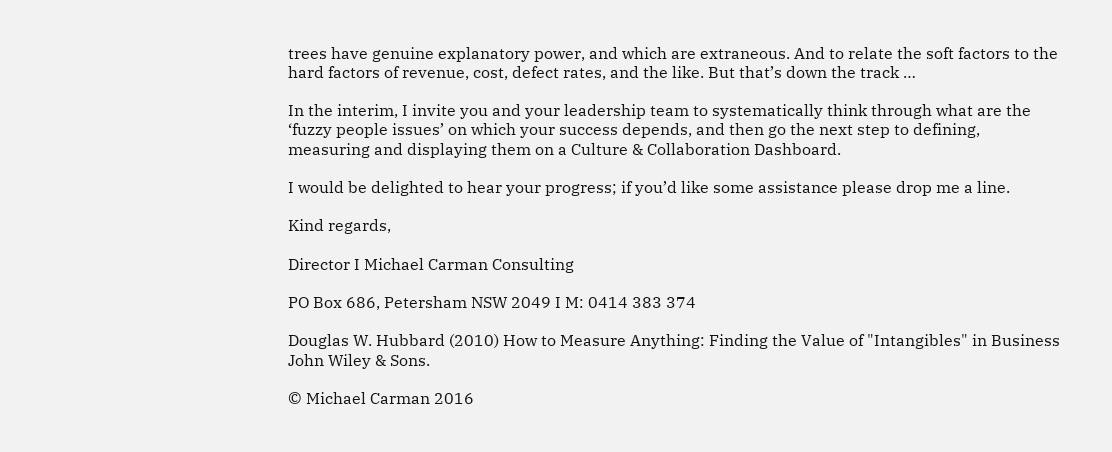trees have genuine explanatory power, and which are extraneous. And to relate the soft factors to the hard factors of revenue, cost, defect rates, and the like. But that’s down the track …

In the interim, I invite you and your leadership team to systematically think through what are the ‘fuzzy people issues’ on which your success depends, and then go the next step to defining, measuring and displaying them on a Culture & Collaboration Dashboard.

I would be delighted to hear your progress; if you’d like some assistance please drop me a line.

Kind regards,

Director I Michael Carman Consulting

PO Box 686, Petersham NSW 2049 I M: 0414 383 374

Douglas W. Hubbard (2010) How to Measure Anything: Finding the Value of "Intangibles" in Business John Wiley & Sons.

© Michael Carman 2016